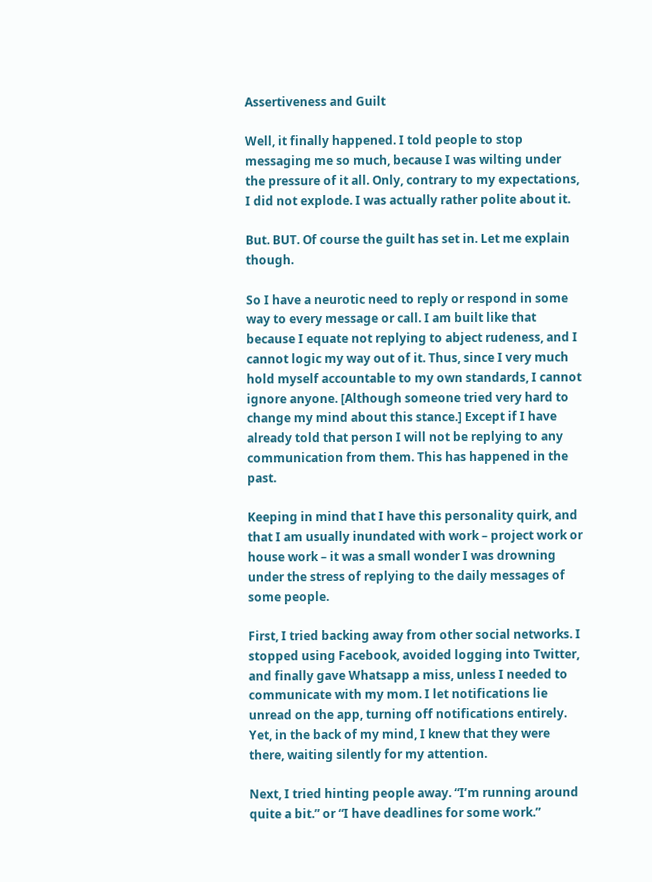Assertiveness and Guilt

Well, it finally happened. I told people to stop messaging me so much, because I was wilting under the pressure of it all. Only, contrary to my expectations, I did not explode. I was actually rather polite about it.

But. BUT. Of course the guilt has set in. Let me explain though.

So I have a neurotic need to reply or respond in some way to every message or call. I am built like that because I equate not replying to abject rudeness, and I cannot logic my way out of it. Thus, since I very much hold myself accountable to my own standards, I cannot ignore anyone. [Although someone tried very hard to change my mind about this stance.] Except if I have already told that person I will not be replying to any communication from them. This has happened in the past.

Keeping in mind that I have this personality quirk, and that I am usually inundated with work – project work or house work – it was a small wonder I was drowning under the stress of replying to the daily messages of some people.

First, I tried backing away from other social networks. I stopped using Facebook, avoided logging into Twitter, and finally gave Whatsapp a miss, unless I needed to communicate with my mom. I let notifications lie unread on the app, turning off notifications entirely. Yet, in the back of my mind, I knew that they were there, waiting silently for my attention.

Next, I tried hinting people away. “I’m running around quite a bit.” or “I have deadlines for some work.”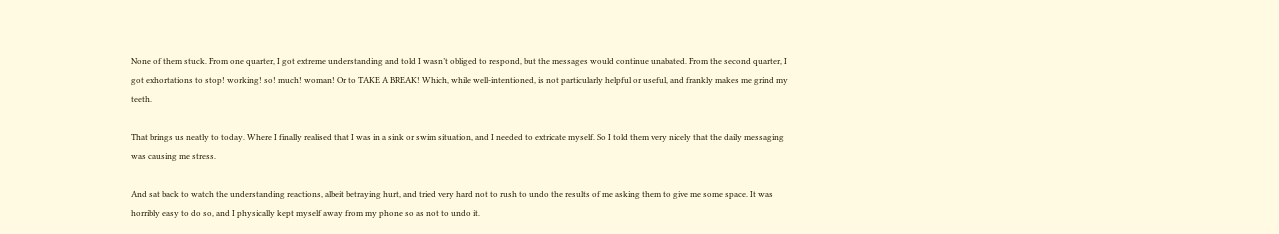None of them stuck. From one quarter, I got extreme understanding and told I wasn’t obliged to respond, but the messages would continue unabated. From the second quarter, I got exhortations to stop! working! so! much! woman! Or to TAKE A BREAK! Which, while well-intentioned, is not particularly helpful or useful, and frankly makes me grind my teeth.

That brings us neatly to today. Where I finally realised that I was in a sink or swim situation, and I needed to extricate myself. So I told them very nicely that the daily messaging was causing me stress.

And sat back to watch the understanding reactions, albeit betraying hurt, and tried very hard not to rush to undo the results of me asking them to give me some space. It was horribly easy to do so, and I physically kept myself away from my phone so as not to undo it.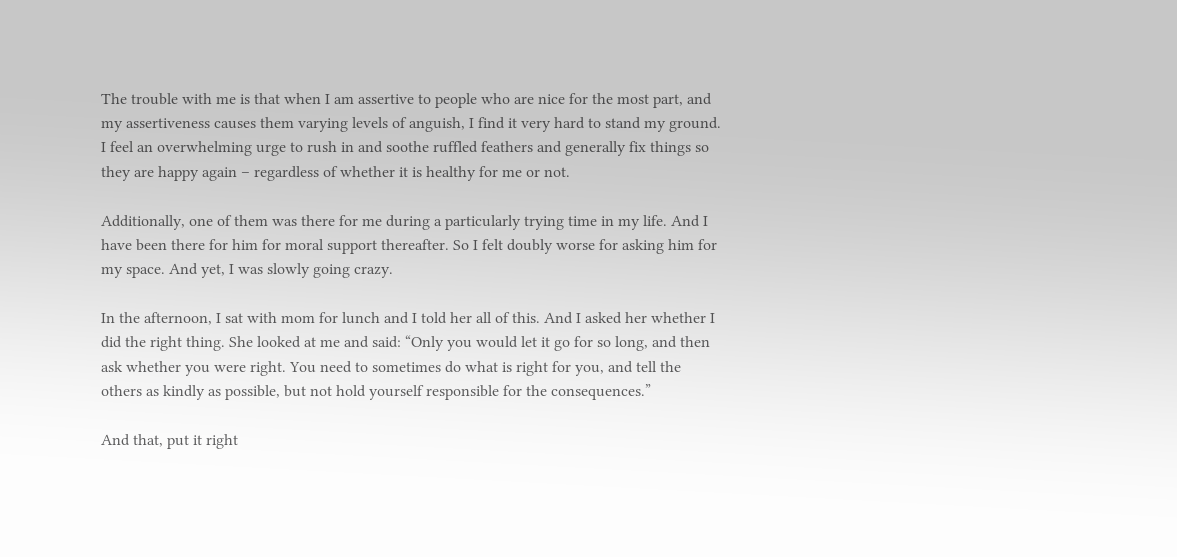The trouble with me is that when I am assertive to people who are nice for the most part, and my assertiveness causes them varying levels of anguish, I find it very hard to stand my ground. I feel an overwhelming urge to rush in and soothe ruffled feathers and generally fix things so they are happy again – regardless of whether it is healthy for me or not.

Additionally, one of them was there for me during a particularly trying time in my life. And I have been there for him for moral support thereafter. So I felt doubly worse for asking him for my space. And yet, I was slowly going crazy.

In the afternoon, I sat with mom for lunch and I told her all of this. And I asked her whether I did the right thing. She looked at me and said: “Only you would let it go for so long, and then ask whether you were right. You need to sometimes do what is right for you, and tell the others as kindly as possible, but not hold yourself responsible for the consequences.”

And that, put it right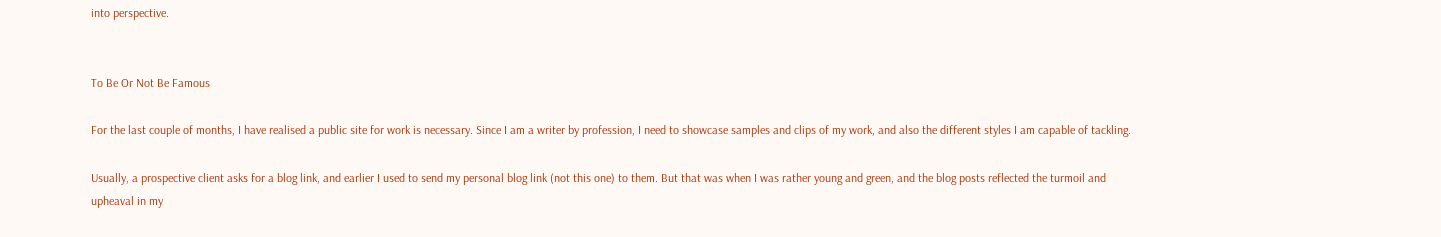into perspective.


To Be Or Not Be Famous

For the last couple of months, I have realised a public site for work is necessary. Since I am a writer by profession, I need to showcase samples and clips of my work, and also the different styles I am capable of tackling.

Usually, a prospective client asks for a blog link, and earlier I used to send my personal blog link (not this one) to them. But that was when I was rather young and green, and the blog posts reflected the turmoil and upheaval in my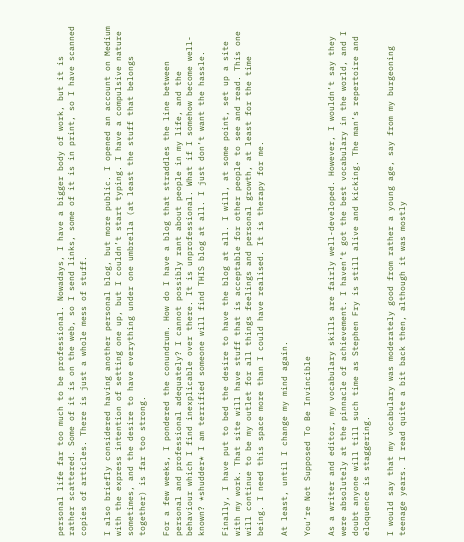personal life far too much to be professional. Nowadays, I have a bigger body of work, but it is rather scattered. Some of it is on the web, so I send links, some of it is in print, so I have scanned copies of articles. There is just a whole mess of stuff.

I also briefly considered having another personal blog, but more public. I opened an account on Medium with the express intention of setting one up, but I couldn’t start typing. I have a compulsive nature sometimes, and the desire to have everything under one umbrella (at least the stuff that belongs together) is far too strong.

For a few weeks, I pondered the conundrum. How do I have a blog that straddles the line between personal and professional adequately? I cannot possibly rant about people in my life, and the behaviour which I find inexplicable over there. It is unprofessional. What if I somehow become well-known? *shudder* I am terrified someone will find THIS blog at all. I just don’t want the hassle.

Finally, I have put to bed the desire to have the blog at all. I will, at some point, set up a site with my work. That site will have stuff that is acceptable for other people to see and read. This one will continue to be my outlet for all things feelings and personal growth, at least for the time being. I need this space more than I could have realised. It is therapy for me.

At least, until I change my mind again.

You’re Not Supposed To Be Invincible

As a writer and editor, my vocabulary skills are fairly well-developed. However, I wouldn’t say they were absolutely at the pinnacle of achievement. I haven’t got the best vocabulary in the world, and I doubt anyone will till such time as Stephen Fry is still alive and kicking. The man’s repertoire and eloquence is staggering.

I would say that my vocabulary was moderately good from rather a young age, say from my burgeoning teenage years. I read quite a bit back then, although it was mostly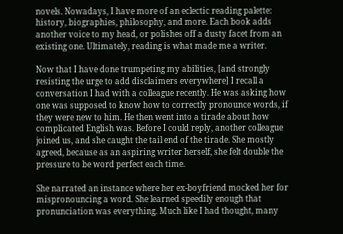novels. Nowadays, I have more of an eclectic reading palette: history, biographies, philosophy, and more. Each book adds another voice to my head, or polishes off a dusty facet from an existing one. Ultimately, reading is what made me a writer.

Now that I have done trumpeting my abilities, [and strongly resisting the urge to add disclaimers everywhere] I recall a conversation I had with a colleague recently. He was asking how one was supposed to know how to correctly pronounce words, if they were new to him. He then went into a tirade about how complicated English was. Before I could reply, another colleague joined us, and she caught the tail end of the tirade. She mostly agreed, because as an aspiring writer herself, she felt double the pressure to be word perfect each time.

She narrated an instance where her ex-boyfriend mocked her for mispronouncing a word. She learned speedily enough that pronunciation was everything. Much like I had thought, many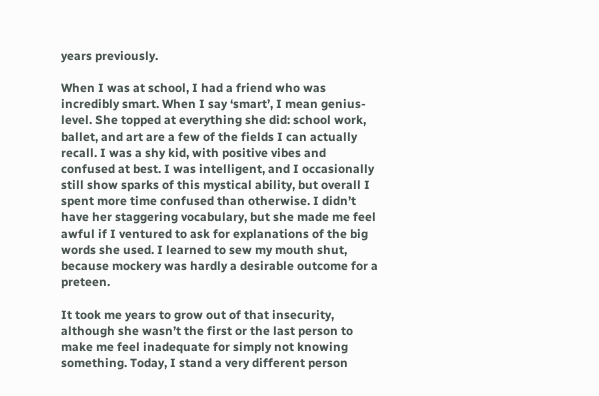years previously.

When I was at school, I had a friend who was incredibly smart. When I say ‘smart’, I mean genius-level. She topped at everything she did: school work, ballet, and art are a few of the fields I can actually recall. I was a shy kid, with positive vibes and confused at best. I was intelligent, and I occasionally still show sparks of this mystical ability, but overall I spent more time confused than otherwise. I didn’t have her staggering vocabulary, but she made me feel awful if I ventured to ask for explanations of the big words she used. I learned to sew my mouth shut, because mockery was hardly a desirable outcome for a preteen.

It took me years to grow out of that insecurity, although she wasn’t the first or the last person to make me feel inadequate for simply not knowing something. Today, I stand a very different person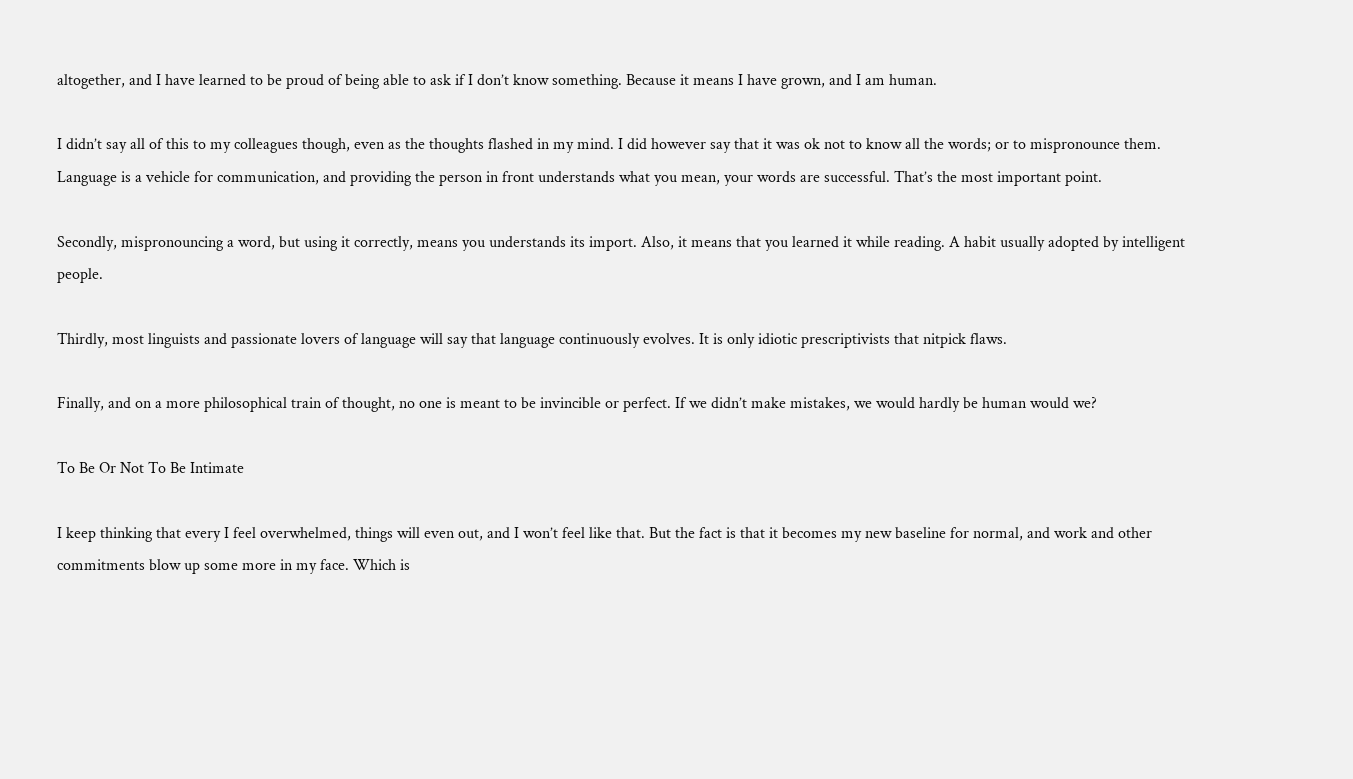altogether, and I have learned to be proud of being able to ask if I don’t know something. Because it means I have grown, and I am human.

I didn’t say all of this to my colleagues though, even as the thoughts flashed in my mind. I did however say that it was ok not to know all the words; or to mispronounce them. Language is a vehicle for communication, and providing the person in front understands what you mean, your words are successful. That’s the most important point.

Secondly, mispronouncing a word, but using it correctly, means you understands its import. Also, it means that you learned it while reading. A habit usually adopted by intelligent people.

Thirdly, most linguists and passionate lovers of language will say that language continuously evolves. It is only idiotic prescriptivists that nitpick flaws.

Finally, and on a more philosophical train of thought, no one is meant to be invincible or perfect. If we didn’t make mistakes, we would hardly be human would we?

To Be Or Not To Be Intimate

I keep thinking that every I feel overwhelmed, things will even out, and I won’t feel like that. But the fact is that it becomes my new baseline for normal, and work and other commitments blow up some more in my face. Which is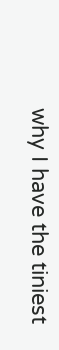why I have the tiniest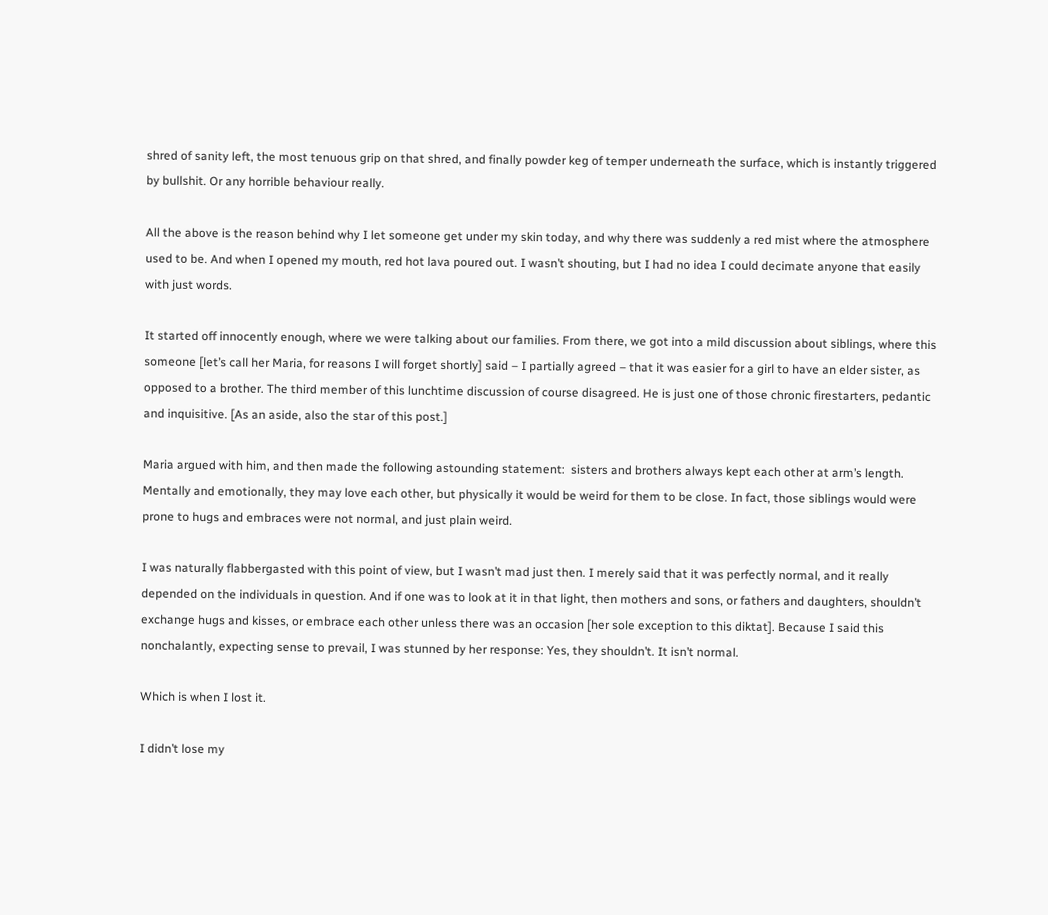shred of sanity left, the most tenuous grip on that shred, and finally powder keg of temper underneath the surface, which is instantly triggered by bullshit. Or any horrible behaviour really.

All the above is the reason behind why I let someone get under my skin today, and why there was suddenly a red mist where the atmosphere used to be. And when I opened my mouth, red hot lava poured out. I wasn’t shouting, but I had no idea I could decimate anyone that easily with just words.

It started off innocently enough, where we were talking about our families. From there, we got into a mild discussion about siblings, where this someone [let’s call her Maria, for reasons I will forget shortly] said – I partially agreed – that it was easier for a girl to have an elder sister, as opposed to a brother. The third member of this lunchtime discussion of course disagreed. He is just one of those chronic firestarters, pedantic and inquisitive. [As an aside, also the star of this post.]

Maria argued with him, and then made the following astounding statement:  sisters and brothers always kept each other at arm’s length. Mentally and emotionally, they may love each other, but physically it would be weird for them to be close. In fact, those siblings would were prone to hugs and embraces were not normal, and just plain weird.

I was naturally flabbergasted with this point of view, but I wasn’t mad just then. I merely said that it was perfectly normal, and it really depended on the individuals in question. And if one was to look at it in that light, then mothers and sons, or fathers and daughters, shouldn’t exchange hugs and kisses, or embrace each other unless there was an occasion [her sole exception to this diktat]. Because I said this nonchalantly, expecting sense to prevail, I was stunned by her response: Yes, they shouldn’t. It isn’t normal.

Which is when I lost it.

I didn’t lose my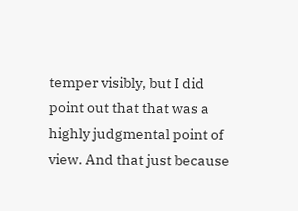temper visibly, but I did point out that that was a highly judgmental point of view. And that just because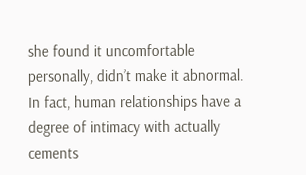she found it uncomfortable personally, didn’t make it abnormal. In fact, human relationships have a degree of intimacy with actually cements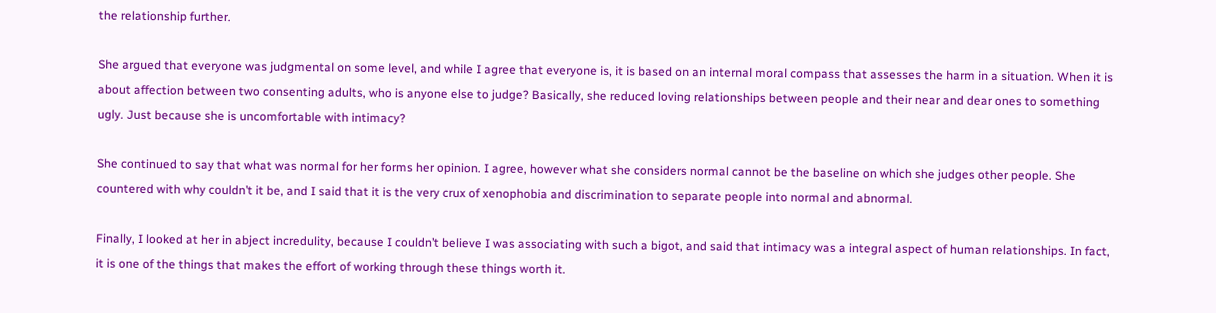the relationship further.

She argued that everyone was judgmental on some level, and while I agree that everyone is, it is based on an internal moral compass that assesses the harm in a situation. When it is about affection between two consenting adults, who is anyone else to judge? Basically, she reduced loving relationships between people and their near and dear ones to something ugly. Just because she is uncomfortable with intimacy?

She continued to say that what was normal for her forms her opinion. I agree, however what she considers normal cannot be the baseline on which she judges other people. She countered with why couldn’t it be, and I said that it is the very crux of xenophobia and discrimination to separate people into normal and abnormal.

Finally, I looked at her in abject incredulity, because I couldn’t believe I was associating with such a bigot, and said that intimacy was a integral aspect of human relationships. In fact, it is one of the things that makes the effort of working through these things worth it.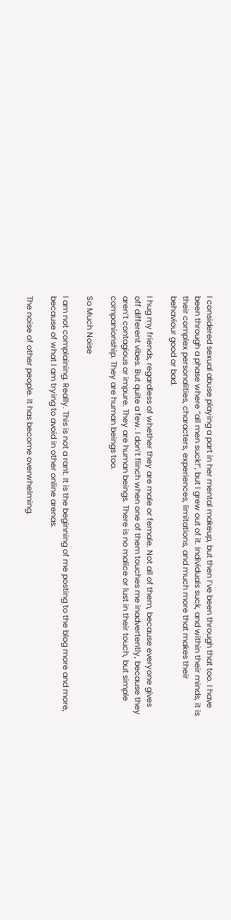I considered sexual abuse playing a part in her mental makeup, but then I’ve been through that too. I have been through a phase where “all men suck!”, but I grew out of it. Individuals suck, and within their minds, it is their complex personalities, characters, experiences, limitations, and much more that makes their behaviour good or bad.

I hug my friends, regardless of whether they are male or female. Not all of them, because everyone gives off different vibes. But quite a few. I don’t flinch when one of them touches me inadvertently, because they aren’t contagious or impure. They are human beings. There is no malice or lust in their touch, but simple companionship. They are human beings too.

So Much Noise

I am not complaining. Really. This is not a rant. It is the beginning of me posting to the blog more and more, because of what I am trying to avoid in other online arenas.

The noise of other people. It has become overwhelming.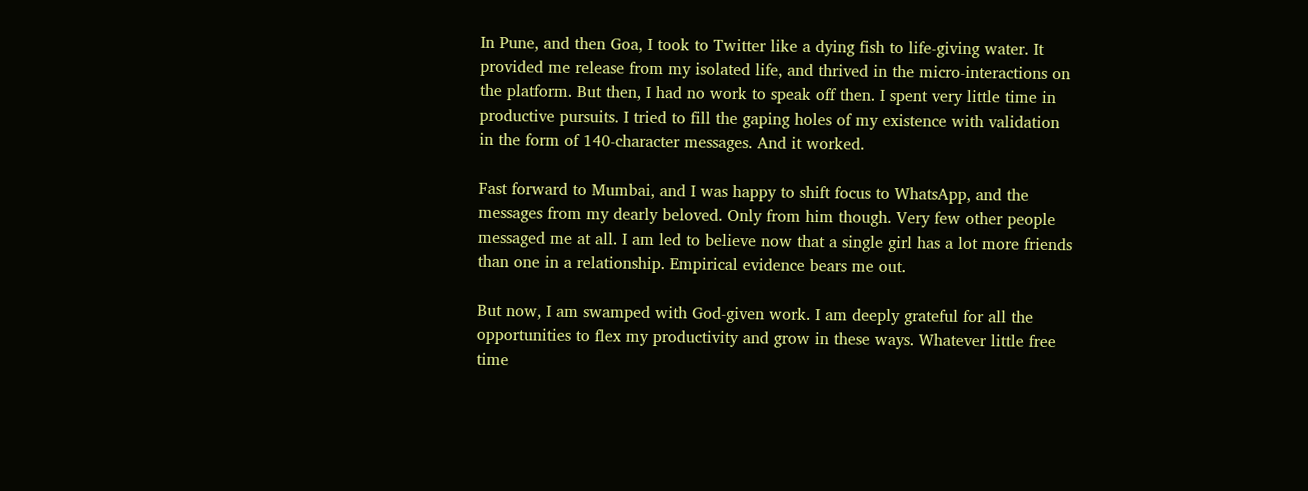In Pune, and then Goa, I took to Twitter like a dying fish to life-giving water. It provided me release from my isolated life, and thrived in the micro-interactions on the platform. But then, I had no work to speak off then. I spent very little time in productive pursuits. I tried to fill the gaping holes of my existence with validation in the form of 140-character messages. And it worked.

Fast forward to Mumbai, and I was happy to shift focus to WhatsApp, and the messages from my dearly beloved. Only from him though. Very few other people messaged me at all. I am led to believe now that a single girl has a lot more friends than one in a relationship. Empirical evidence bears me out.

But now, I am swamped with God-given work. I am deeply grateful for all the opportunities to flex my productivity and grow in these ways. Whatever little free time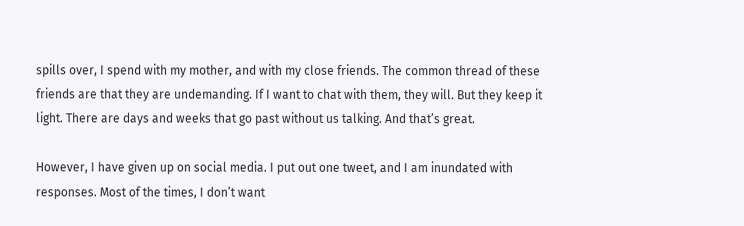spills over, I spend with my mother, and with my close friends. The common thread of these friends are that they are undemanding. If I want to chat with them, they will. But they keep it light. There are days and weeks that go past without us talking. And that’s great.

However, I have given up on social media. I put out one tweet, and I am inundated with responses. Most of the times, I don’t want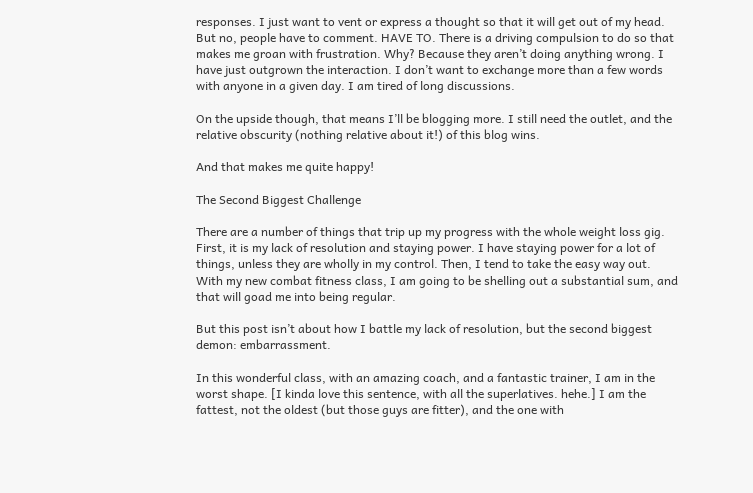responses. I just want to vent or express a thought so that it will get out of my head. But no, people have to comment. HAVE TO. There is a driving compulsion to do so that makes me groan with frustration. Why? Because they aren’t doing anything wrong. I have just outgrown the interaction. I don’t want to exchange more than a few words with anyone in a given day. I am tired of long discussions.

On the upside though, that means I’ll be blogging more. I still need the outlet, and the relative obscurity (nothing relative about it!) of this blog wins.

And that makes me quite happy!

The Second Biggest Challenge

There are a number of things that trip up my progress with the whole weight loss gig. First, it is my lack of resolution and staying power. I have staying power for a lot of things, unless they are wholly in my control. Then, I tend to take the easy way out. With my new combat fitness class, I am going to be shelling out a substantial sum, and that will goad me into being regular.

But this post isn’t about how I battle my lack of resolution, but the second biggest demon: embarrassment.

In this wonderful class, with an amazing coach, and a fantastic trainer, I am in the worst shape. [I kinda love this sentence, with all the superlatives. hehe.] I am the fattest, not the oldest (but those guys are fitter), and the one with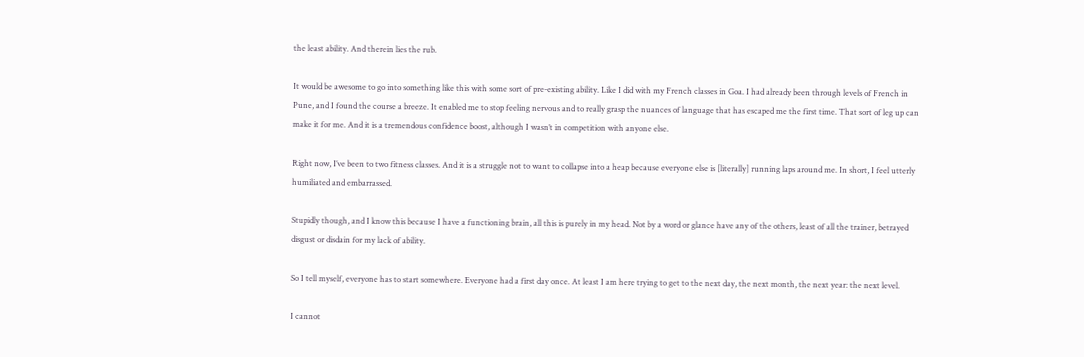the least ability. And therein lies the rub.

It would be awesome to go into something like this with some sort of pre-existing ability. Like I did with my French classes in Goa. I had already been through levels of French in Pune, and I found the course a breeze. It enabled me to stop feeling nervous and to really grasp the nuances of language that has escaped me the first time. That sort of leg up can make it for me. And it is a tremendous confidence boost, although I wasn’t in competition with anyone else.

Right now, I’ve been to two fitness classes. And it is a struggle not to want to collapse into a heap because everyone else is [literally] running laps around me. In short, I feel utterly humiliated and embarrassed.

Stupidly though, and I know this because I have a functioning brain, all this is purely in my head. Not by a word or glance have any of the others, least of all the trainer, betrayed disgust or disdain for my lack of ability.

So I tell myself, everyone has to start somewhere. Everyone had a first day once. At least I am here trying to get to the next day, the next month, the next year: the next level.

I cannot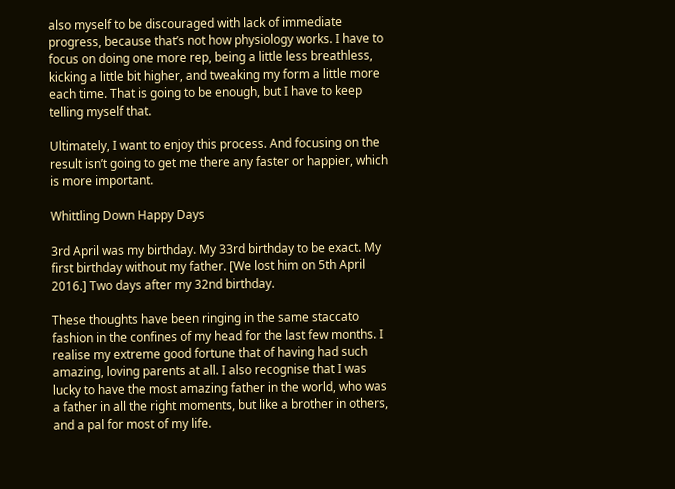also myself to be discouraged with lack of immediate progress, because that’s not how physiology works. I have to focus on doing one more rep, being a little less breathless, kicking a little bit higher, and tweaking my form a little more each time. That is going to be enough, but I have to keep telling myself that.

Ultimately, I want to enjoy this process. And focusing on the result isn’t going to get me there any faster or happier, which is more important.

Whittling Down Happy Days

3rd April was my birthday. My 33rd birthday to be exact. My first birthday without my father. [We lost him on 5th April 2016.] Two days after my 32nd birthday.

These thoughts have been ringing in the same staccato fashion in the confines of my head for the last few months. I realise my extreme good fortune that of having had such amazing, loving parents at all. I also recognise that I was lucky to have the most amazing father in the world, who was a father in all the right moments, but like a brother in others, and a pal for most of my life.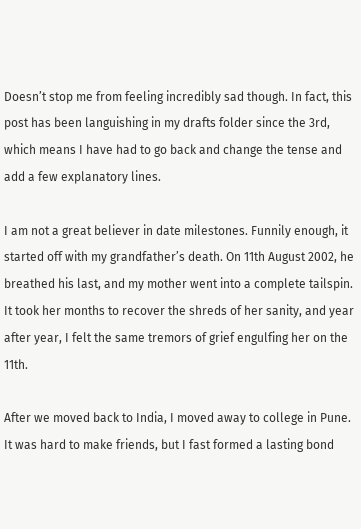Doesn’t stop me from feeling incredibly sad though. In fact, this post has been languishing in my drafts folder since the 3rd, which means I have had to go back and change the tense and add a few explanatory lines.

I am not a great believer in date milestones. Funnily enough, it started off with my grandfather’s death. On 11th August 2002, he breathed his last, and my mother went into a complete tailspin. It took her months to recover the shreds of her sanity, and year after year, I felt the same tremors of grief engulfing her on the 11th.

After we moved back to India, I moved away to college in Pune. It was hard to make friends, but I fast formed a lasting bond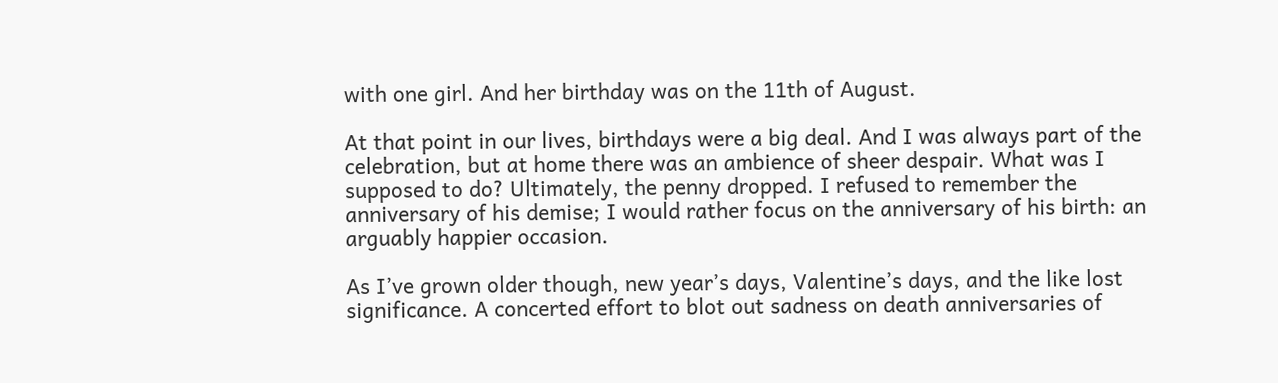with one girl. And her birthday was on the 11th of August.

At that point in our lives, birthdays were a big deal. And I was always part of the celebration, but at home there was an ambience of sheer despair. What was I supposed to do? Ultimately, the penny dropped. I refused to remember the anniversary of his demise; I would rather focus on the anniversary of his birth: an arguably happier occasion.

As I’ve grown older though, new year’s days, Valentine’s days, and the like lost significance. A concerted effort to blot out sadness on death anniversaries of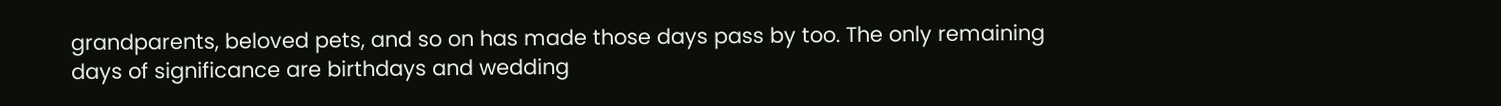grandparents, beloved pets, and so on has made those days pass by too. The only remaining days of significance are birthdays and wedding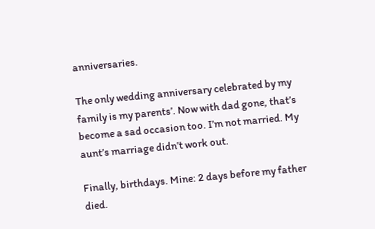anniversaries.

The only wedding anniversary celebrated by my family is my parents’. Now with dad gone, that’s become a sad occasion too. I’m not married. My aunt’s marriage didn’t work out.

Finally, birthdays. Mine: 2 days before my father died.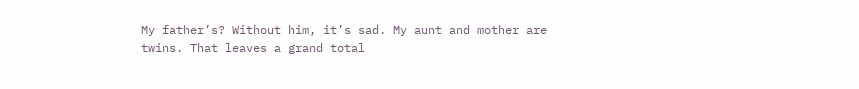My father’s? Without him, it’s sad. My aunt and mother are twins. That leaves a grand total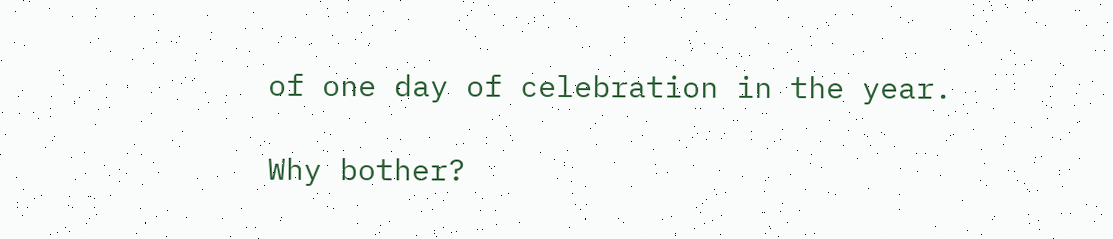of one day of celebration in the year.

Why bother?